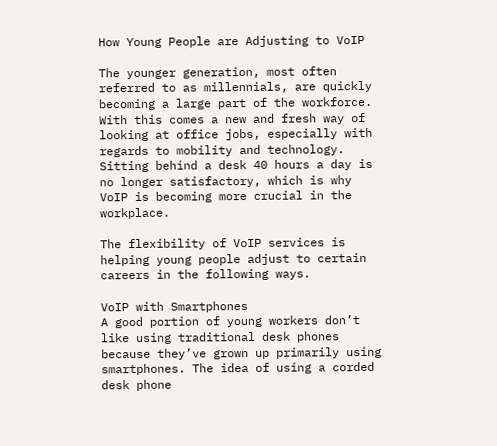How Young People are Adjusting to VoIP

The younger generation, most often referred to as millennials, are quickly becoming a large part of the workforce. With this comes a new and fresh way of looking at office jobs, especially with regards to mobility and technology. Sitting behind a desk 40 hours a day is no longer satisfactory, which is why VoIP is becoming more crucial in the workplace.

The flexibility of VoIP services is helping young people adjust to certain careers in the following ways.

VoIP with Smartphones
A good portion of young workers don’t like using traditional desk phones because they’ve grown up primarily using smartphones. The idea of using a corded desk phone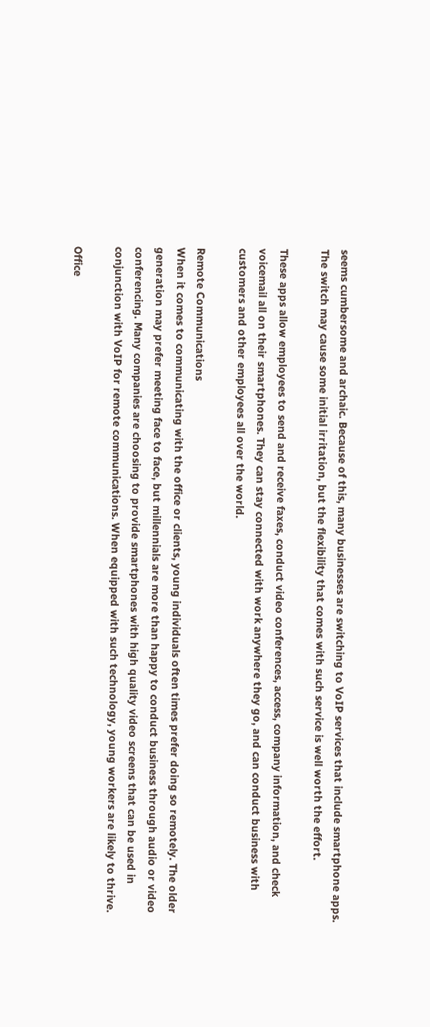seems cumbersome and archaic. Because of this, many businesses are switching to VoIP services that include smartphone apps. The switch may cause some initial irritation, but the flexibility that comes with such service is well worth the effort.

These apps allow employees to send and receive faxes, conduct video conferences, access, company information, and check voicemail all on their smartphones. They can stay connected with work anywhere they go, and can conduct business with customers and other employees all over the world.

Remote Communications
When it comes to communicating with the office or clients, young individuals often times prefer doing so remotely. The older generation may prefer meeting face to face, but millennials are more than happy to conduct business through audio or video conferencing. Many companies are choosing to provide smartphones with high quality video screens that can be used in conjunction with VoIP for remote communications. When equipped with such technology, young workers are likely to thrive.

Office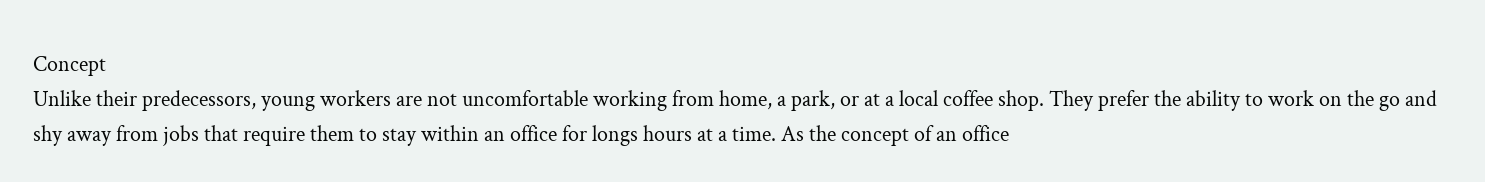Concept
Unlike their predecessors, young workers are not uncomfortable working from home, a park, or at a local coffee shop. They prefer the ability to work on the go and shy away from jobs that require them to stay within an office for longs hours at a time. As the concept of an office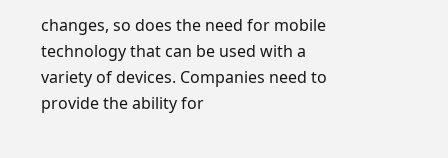changes, so does the need for mobile technology that can be used with a variety of devices. Companies need to provide the ability for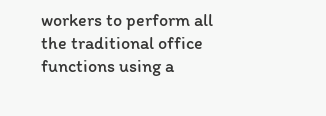workers to perform all the traditional office functions using a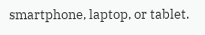smartphone, laptop, or tablet.